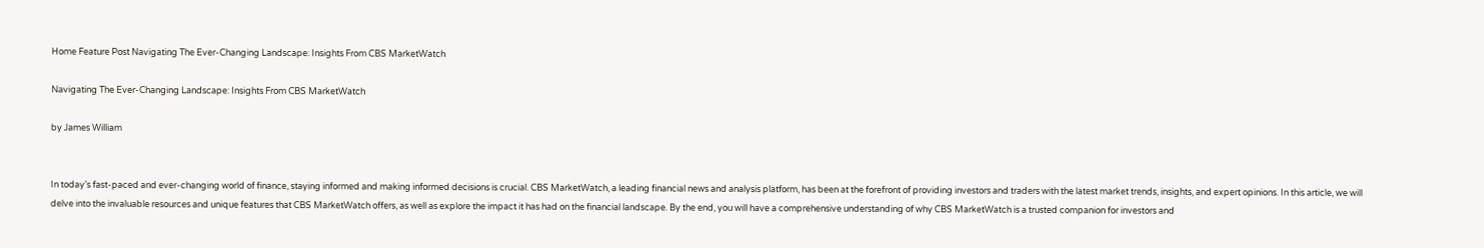Home Feature Post Navigating The Ever-Changing Landscape: Insights From CBS MarketWatch

Navigating The Ever-Changing Landscape: Insights From CBS MarketWatch

by James William


In today’s fast-paced and ever-changing world of finance, staying informed and making informed decisions is crucial. CBS MarketWatch, a leading financial news and analysis platform, has been at the forefront of providing investors and traders with the latest market trends, insights, and expert opinions. In this article, we will delve into the invaluable resources and unique features that CBS MarketWatch offers, as well as explore the impact it has had on the financial landscape. By the end, you will have a comprehensive understanding of why CBS MarketWatch is a trusted companion for investors and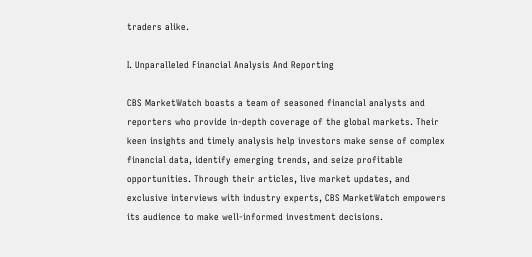traders alike.

I. Unparalleled Financial Analysis And Reporting

CBS MarketWatch boasts a team of seasoned financial analysts and reporters who provide in-depth coverage of the global markets. Their keen insights and timely analysis help investors make sense of complex financial data, identify emerging trends, and seize profitable opportunities. Through their articles, live market updates, and exclusive interviews with industry experts, CBS MarketWatch empowers its audience to make well-informed investment decisions.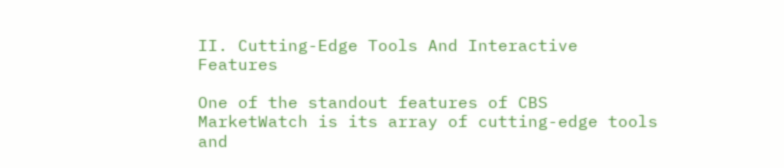II. Cutting-Edge Tools And Interactive Features

One of the standout features of CBS MarketWatch is its array of cutting-edge tools and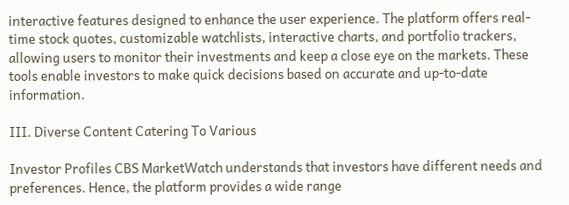interactive features designed to enhance the user experience. The platform offers real-time stock quotes, customizable watchlists, interactive charts, and portfolio trackers, allowing users to monitor their investments and keep a close eye on the markets. These tools enable investors to make quick decisions based on accurate and up-to-date information.

III. Diverse Content Catering To Various

Investor Profiles CBS MarketWatch understands that investors have different needs and preferences. Hence, the platform provides a wide range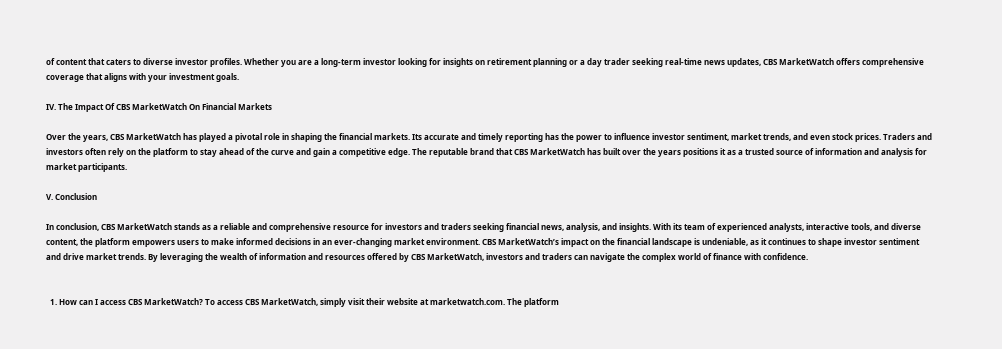of content that caters to diverse investor profiles. Whether you are a long-term investor looking for insights on retirement planning or a day trader seeking real-time news updates, CBS MarketWatch offers comprehensive coverage that aligns with your investment goals.

IV. The Impact Of CBS MarketWatch On Financial Markets

Over the years, CBS MarketWatch has played a pivotal role in shaping the financial markets. Its accurate and timely reporting has the power to influence investor sentiment, market trends, and even stock prices. Traders and investors often rely on the platform to stay ahead of the curve and gain a competitive edge. The reputable brand that CBS MarketWatch has built over the years positions it as a trusted source of information and analysis for market participants.

V. Conclusion

In conclusion, CBS MarketWatch stands as a reliable and comprehensive resource for investors and traders seeking financial news, analysis, and insights. With its team of experienced analysts, interactive tools, and diverse content, the platform empowers users to make informed decisions in an ever-changing market environment. CBS MarketWatch’s impact on the financial landscape is undeniable, as it continues to shape investor sentiment and drive market trends. By leveraging the wealth of information and resources offered by CBS MarketWatch, investors and traders can navigate the complex world of finance with confidence.


  1. How can I access CBS MarketWatch? To access CBS MarketWatch, simply visit their website at marketwatch.com. The platform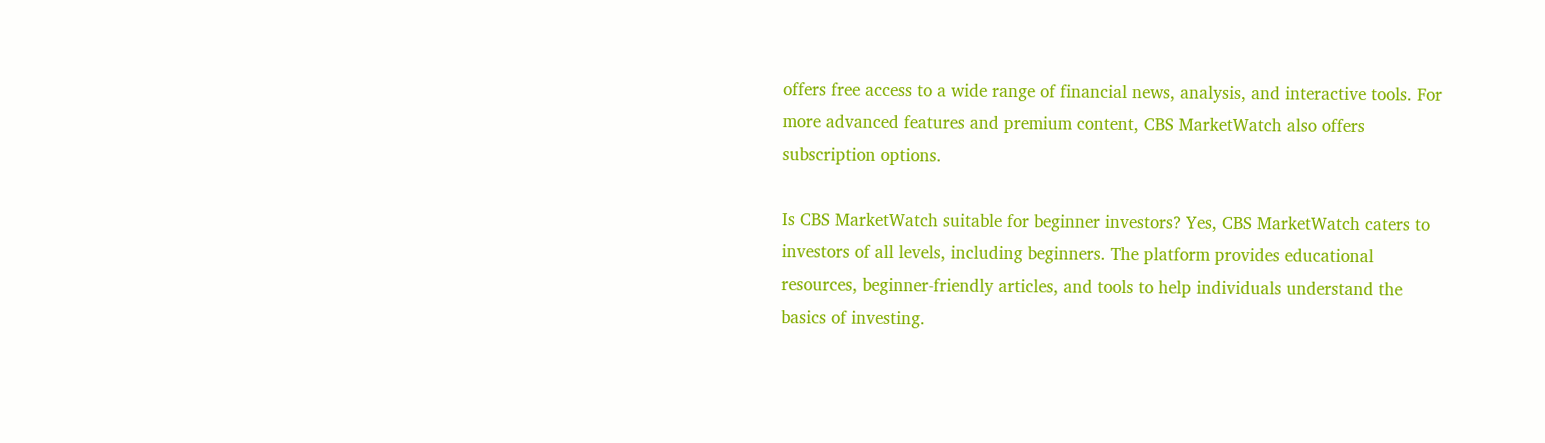offers free access to a wide range of financial news, analysis, and interactive tools. For more advanced features and premium content, CBS MarketWatch also offers subscription options.

Is CBS MarketWatch suitable for beginner investors? Yes, CBS MarketWatch caters to investors of all levels, including beginners. The platform provides educational resources, beginner-friendly articles, and tools to help individuals understand the basics of investing.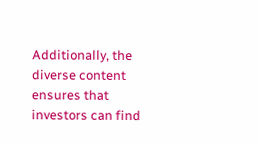Additionally, the diverse content ensures that investors can find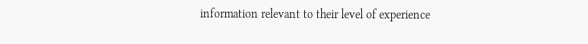information relevant to their level of experience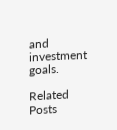and investment goals.

Related Posts